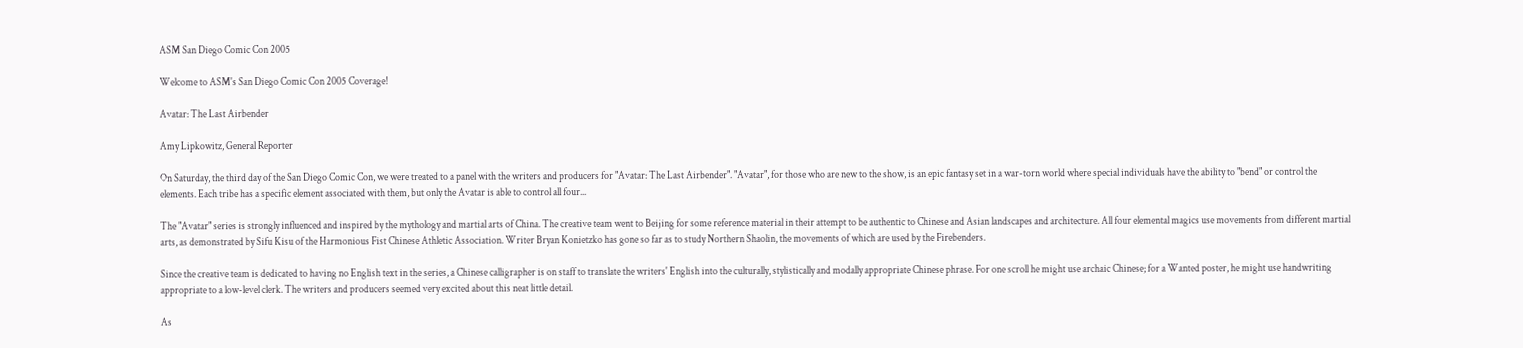ASM San Diego Comic Con 2005

Welcome to ASM's San Diego Comic Con 2005 Coverage!

Avatar: The Last Airbender

Amy Lipkowitz, General Reporter

On Saturday, the third day of the San Diego Comic Con, we were treated to a panel with the writers and producers for "Avatar: The Last Airbender". "Avatar", for those who are new to the show, is an epic fantasy set in a war-torn world where special individuals have the ability to "bend" or control the elements. Each tribe has a specific element associated with them, but only the Avatar is able to control all four...

The "Avatar" series is strongly influenced and inspired by the mythology and martial arts of China. The creative team went to Beijing for some reference material in their attempt to be authentic to Chinese and Asian landscapes and architecture. All four elemental magics use movements from different martial arts, as demonstrated by Sifu Kisu of the Harmonious Fist Chinese Athletic Association. Writer Bryan Konietzko has gone so far as to study Northern Shaolin, the movements of which are used by the Firebenders.

Since the creative team is dedicated to having no English text in the series, a Chinese calligrapher is on staff to translate the writers' English into the culturally, stylistically and modally appropriate Chinese phrase. For one scroll he might use archaic Chinese; for a Wanted poster, he might use handwriting appropriate to a low-level clerk. The writers and producers seemed very excited about this neat little detail.

As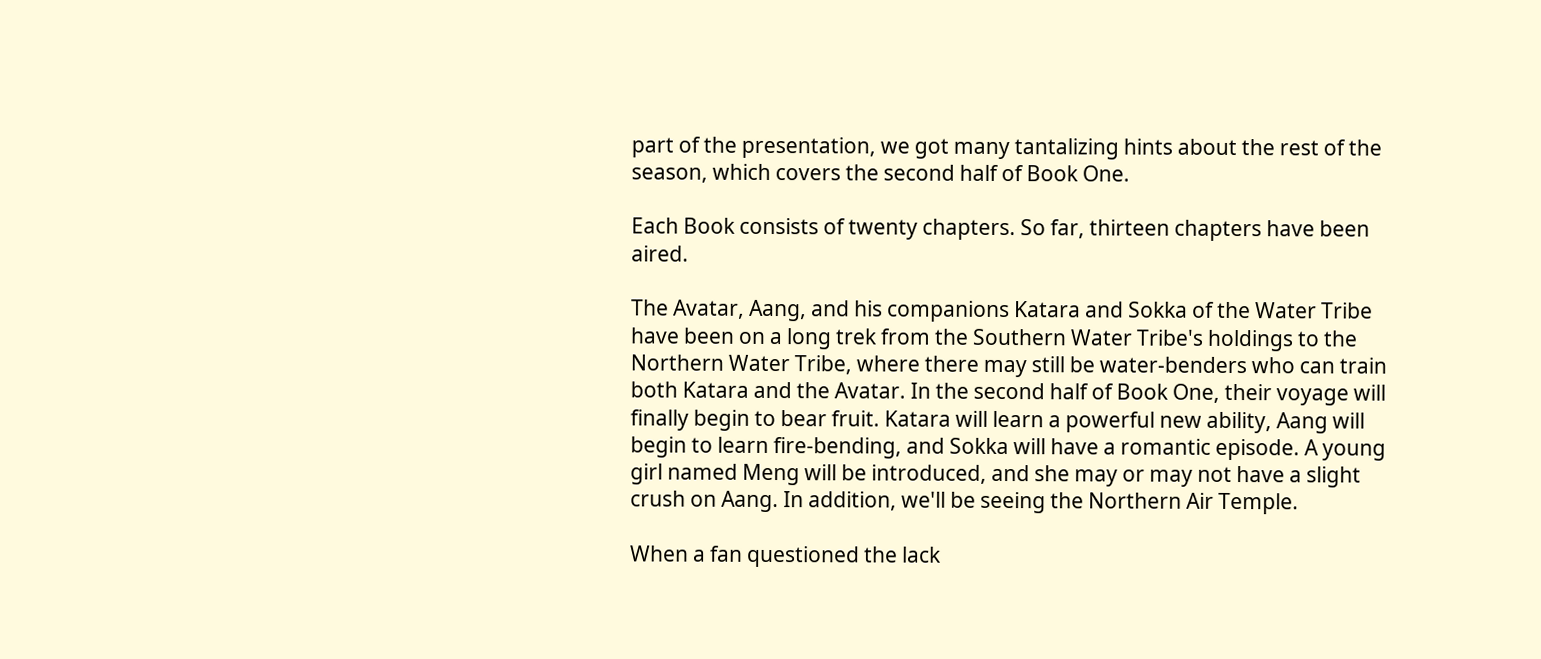part of the presentation, we got many tantalizing hints about the rest of the season, which covers the second half of Book One.

Each Book consists of twenty chapters. So far, thirteen chapters have been aired.

The Avatar, Aang, and his companions Katara and Sokka of the Water Tribe have been on a long trek from the Southern Water Tribe's holdings to the Northern Water Tribe, where there may still be water-benders who can train both Katara and the Avatar. In the second half of Book One, their voyage will finally begin to bear fruit. Katara will learn a powerful new ability, Aang will begin to learn fire-bending, and Sokka will have a romantic episode. A young girl named Meng will be introduced, and she may or may not have a slight crush on Aang. In addition, we'll be seeing the Northern Air Temple.

When a fan questioned the lack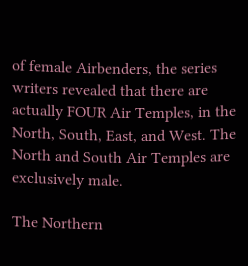of female Airbenders, the series writers revealed that there are actually FOUR Air Temples, in the North, South, East, and West. The North and South Air Temples are exclusively male.

The Northern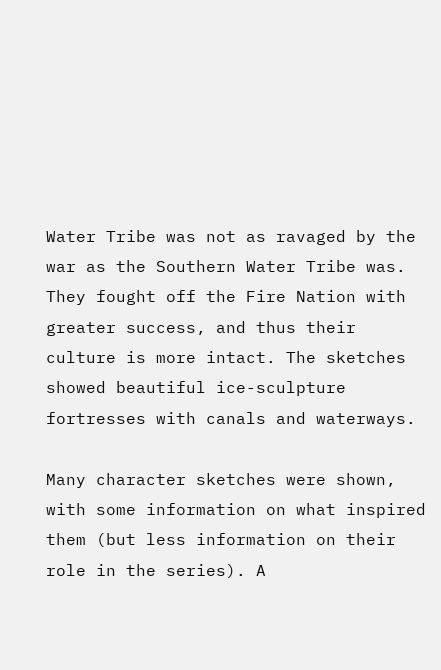Water Tribe was not as ravaged by the war as the Southern Water Tribe was. They fought off the Fire Nation with greater success, and thus their culture is more intact. The sketches showed beautiful ice-sculpture fortresses with canals and waterways.

Many character sketches were shown, with some information on what inspired them (but less information on their role in the series). A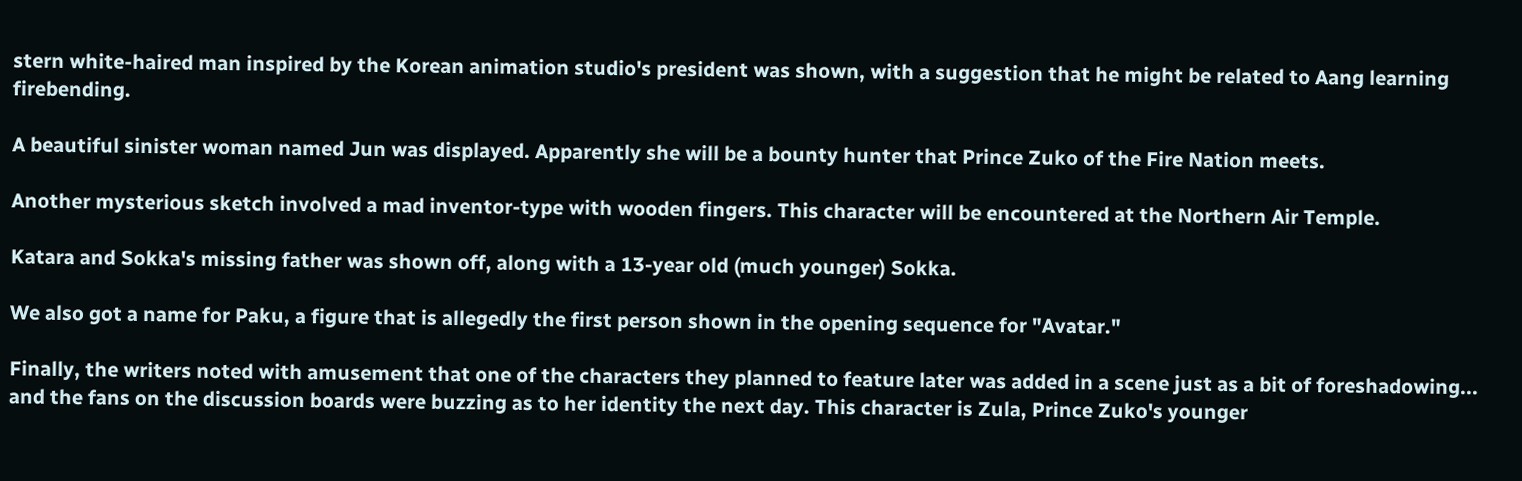stern white-haired man inspired by the Korean animation studio's president was shown, with a suggestion that he might be related to Aang learning firebending.

A beautiful sinister woman named Jun was displayed. Apparently she will be a bounty hunter that Prince Zuko of the Fire Nation meets.

Another mysterious sketch involved a mad inventor-type with wooden fingers. This character will be encountered at the Northern Air Temple.

Katara and Sokka's missing father was shown off, along with a 13-year old (much younger) Sokka.

We also got a name for Paku, a figure that is allegedly the first person shown in the opening sequence for "Avatar."

Finally, the writers noted with amusement that one of the characters they planned to feature later was added in a scene just as a bit of foreshadowing... and the fans on the discussion boards were buzzing as to her identity the next day. This character is Zula, Prince Zuko's younger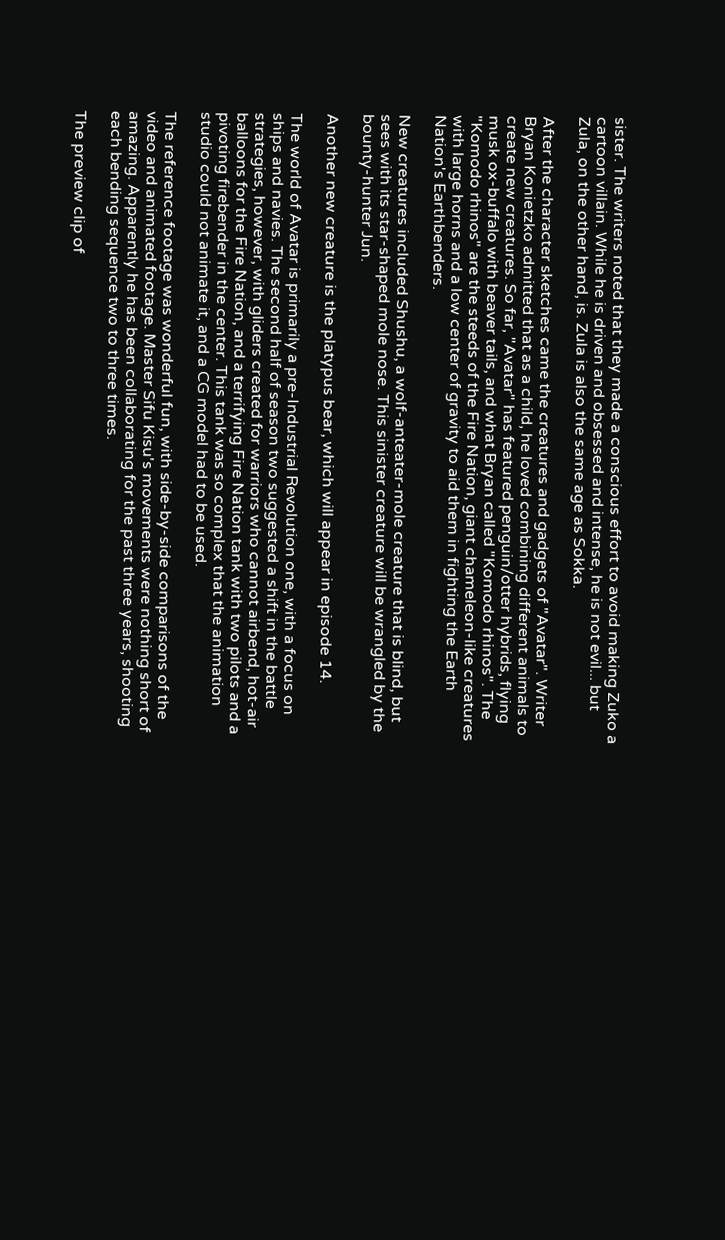sister. The writers noted that they made a conscious effort to avoid making Zuko a cartoon villain. While he is driven and obsessed and intense, he is not evil... but Zula, on the other hand, is. Zula is also the same age as Sokka.

After the character sketches came the creatures and gadgets of "Avatar". Writer Bryan Konietzko admitted that as a child, he loved combining different animals to create new creatures. So far, "Avatar" has featured penguin/otter hybrids, flying musk ox-buffalo with beaver tails, and what Bryan called "Komodo rhinos". The "Komodo rhinos" are the steeds of the Fire Nation, giant chameleon-like creatures with large horns and a low center of gravity to aid them in fighting the Earth Nation's Earthbenders.

New creatures included Shushu, a wolf-anteater-mole creature that is blind, but sees with its star-shaped mole nose. This sinister creature will be wrangled by the bounty-hunter Jun.

Another new creature is the platypus bear, which will appear in episode 14.

The world of Avatar is primarily a pre-Industrial Revolution one, with a focus on ships and navies. The second half of season two suggested a shift in the battle strategies, however, with gliders created for warriors who cannot airbend, hot-air balloons for the Fire Nation, and a terrifying Fire Nation tank with two pilots and a pivoting firebender in the center. This tank was so complex that the animation studio could not animate it, and a CG model had to be used.

The reference footage was wonderful fun, with side-by-side comparisons of the video and animated footage. Master Sifu Kisu's movements were nothing short of amazing. Apparently he has been collaborating for the past three years, shooting each bending sequence two to three times.

The preview clip of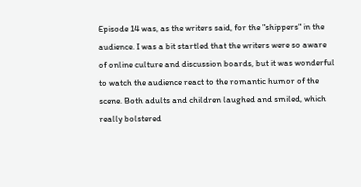Episode 14 was, as the writers said, for the "shippers" in the audience. I was a bit startled that the writers were so aware of online culture and discussion boards, but it was wonderful to watch the audience react to the romantic humor of the scene. Both adults and children laughed and smiled, which really bolstered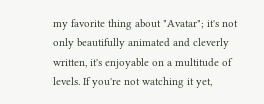my favorite thing about "Avatar"; it's not only beautifully animated and cleverly written, it's enjoyable on a multitude of levels. If you're not watching it yet,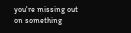you're missing out on something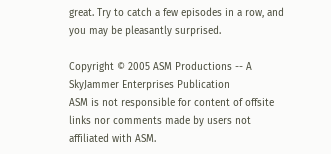great. Try to catch a few episodes in a row, and you may be pleasantly surprised.

Copyright © 2005 ASM Productions -- A SkyJammer Enterprises Publication
ASM is not responsible for content of offsite links nor comments made by users not affiliated with ASM.